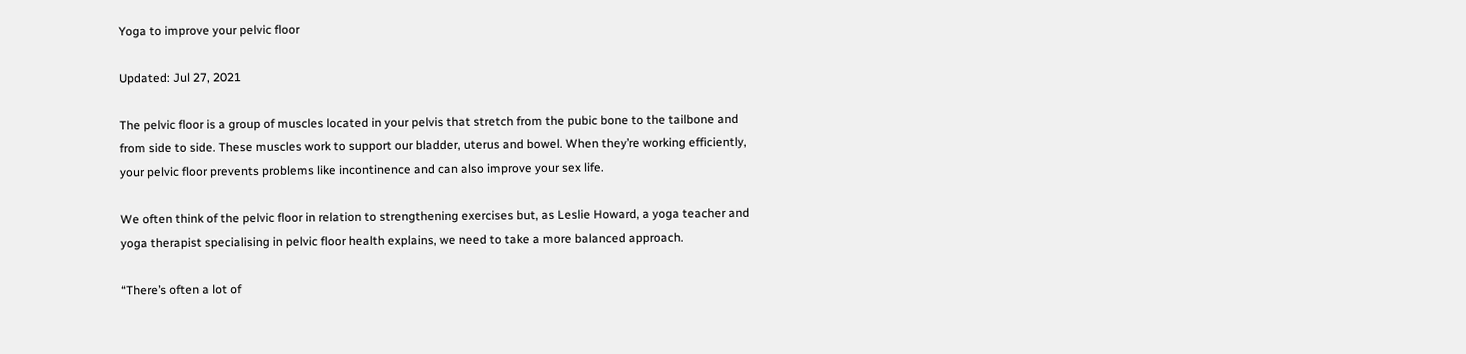Yoga to improve your pelvic floor

Updated: Jul 27, 2021

The pelvic floor is a group of muscles located in your pelvis that stretch from the pubic bone to the tailbone and from side to side. These muscles work to support our bladder, uterus and bowel. When they’re working efficiently, your pelvic floor prevents problems like incontinence and can also improve your sex life.

We often think of the pelvic floor in relation to strengthening exercises but, as Leslie Howard, a yoga teacher and yoga therapist specialising in pelvic floor health explains, we need to take a more balanced approach.

“There’s often a lot of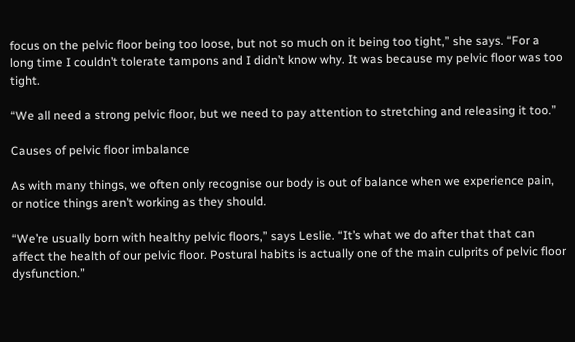focus on the pelvic floor being too loose, but not so much on it being too tight,” she says. “For a long time I couldn’t tolerate tampons and I didn’t know why. It was because my pelvic floor was too tight.

“We all need a strong pelvic floor, but we need to pay attention to stretching and releasing it too.”

Causes of pelvic floor imbalance

As with many things, we often only recognise our body is out of balance when we experience pain, or notice things aren’t working as they should.

“We’re usually born with healthy pelvic floors,” says Leslie. “It’s what we do after that that can affect the health of our pelvic floor. Postural habits is actually one of the main culprits of pelvic floor dysfunction.”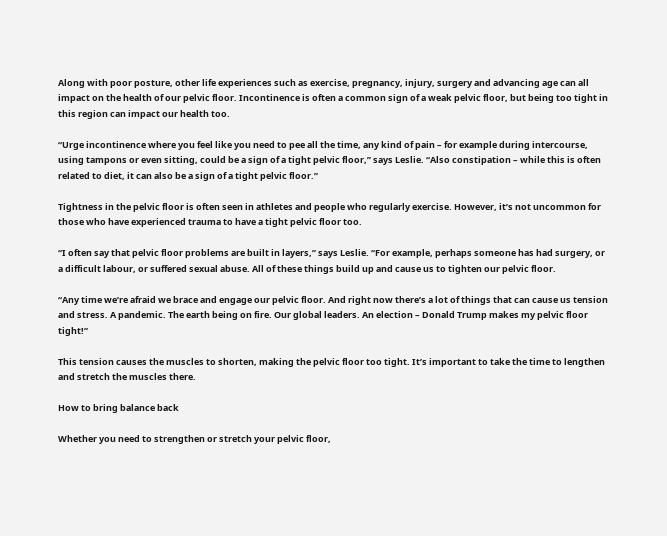Along with poor posture, other life experiences such as exercise, pregnancy, injury, surgery and advancing age can all impact on the health of our pelvic floor. Incontinence is often a common sign of a weak pelvic floor, but being too tight in this region can impact our health too.

“Urge incontinence where you feel like you need to pee all the time, any kind of pain – for example during intercourse, using tampons or even sitting, could be a sign of a tight pelvic floor,” says Leslie. “Also constipation – while this is often related to diet, it can also be a sign of a tight pelvic floor.”

Tightness in the pelvic floor is often seen in athletes and people who regularly exercise. However, it’s not uncommon for those who have experienced trauma to have a tight pelvic floor too.

“I often say that pelvic floor problems are built in layers,” says Leslie. “For example, perhaps someone has had surgery, or a difficult labour, or suffered sexual abuse. All of these things build up and cause us to tighten our pelvic floor.

“Any time we’re afraid we brace and engage our pelvic floor. And right now there’s a lot of things that can cause us tension and stress. A pandemic. The earth being on fire. Our global leaders. An election – Donald Trump makes my pelvic floor tight!”

This tension causes the muscles to shorten, making the pelvic floor too tight. It’s important to take the time to lengthen and stretch the muscles there.

How to bring balance back

Whether you need to strengthen or stretch your pelvic floor,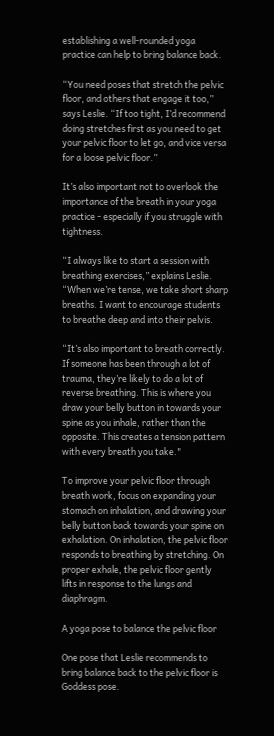establishing a well-rounded yoga practice can help to bring balance back.

“You need poses that stretch the pelvic floor, and others that engage it too,” says Leslie. “If too tight, I’d recommend doing stretches first as you need to get your pelvic floor to let go, and vice versa for a loose pelvic floor.”

It’s also important not to overlook the importance of the breath in your yoga practice - especially if you struggle with tightness.

“I always like to start a session with breathing exercises,” explains Leslie. “When we’re tense, we take short sharp breaths. I want to encourage students to breathe deep and into their pelvis.

“It’s also important to breath correctly. If someone has been through a lot of trauma, they’re likely to do a lot of reverse breathing. This is where you draw your belly button in towards your spine as you inhale, rather than the opposite. This creates a tension pattern with every breath you take."

To improve your pelvic floor through breath work, focus on expanding your stomach on inhalation, and drawing your belly button back towards your spine on exhalation. On inhalation, the pelvic floor responds to breathing by stretching. On proper exhale, the pelvic floor gently lifts in response to the lungs and diaphragm.

A yoga pose to balance the pelvic floor

One pose that Leslie recommends to bring balance back to the pelvic floor is Goddess pose.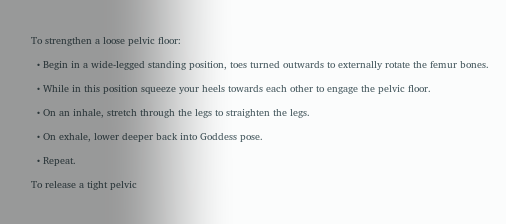To strengthen a loose pelvic floor:

  • Begin in a wide-legged standing position, toes turned outwards to externally rotate the femur bones.

  • While in this position squeeze your heels towards each other to engage the pelvic floor.

  • On an inhale, stretch through the legs to straighten the legs.

  • On exhale, lower deeper back into Goddess pose.

  • Repeat.

To release a tight pelvic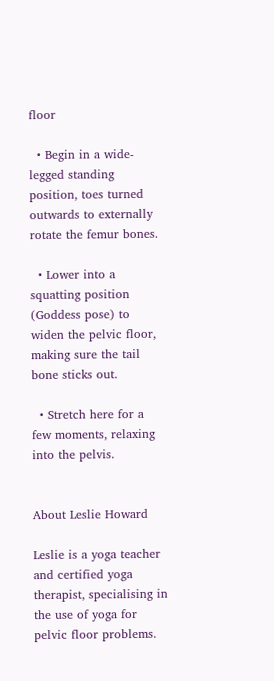floor

  • Begin in a wide-legged standing position, toes turned outwards to externally rotate the femur bones.

  • Lower into a squatting position (Goddess pose) to widen the pelvic floor, making sure the tail bone sticks out.

  • Stretch here for a few moments, relaxing into the pelvis.


About Leslie Howard

Leslie is a yoga teacher and certified yoga therapist, specialising in the use of yoga for pelvic floor problems.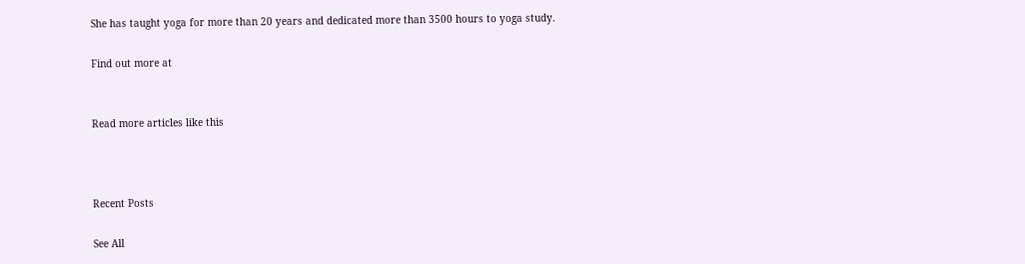She has taught yoga for more than 20 years and dedicated more than 3500 hours to yoga study.

Find out more at


Read more articles like this



Recent Posts

See All